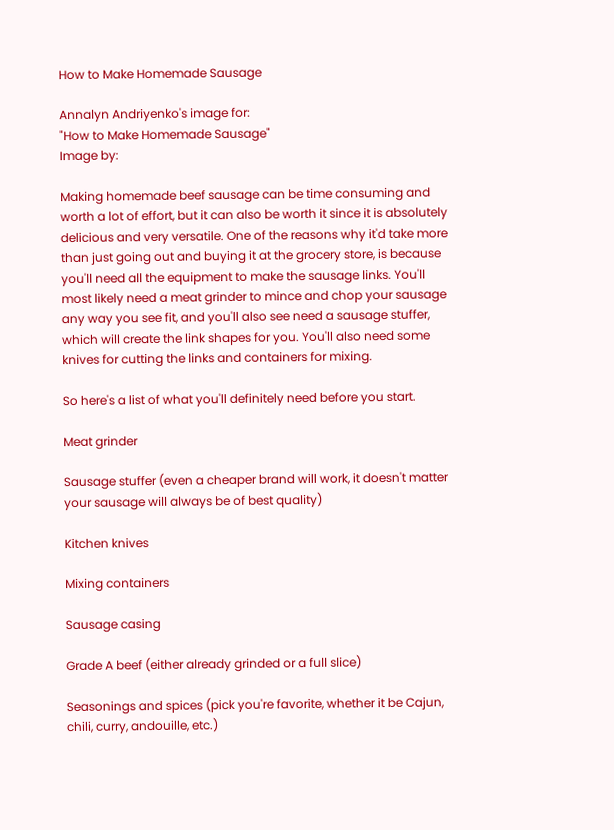How to Make Homemade Sausage

Annalyn Andriyenko's image for:
"How to Make Homemade Sausage"
Image by:

Making homemade beef sausage can be time consuming and worth a lot of effort, but it can also be worth it since it is absolutely delicious and very versatile. One of the reasons why it'd take more than just going out and buying it at the grocery store, is because you'll need all the equipment to make the sausage links. You'll most likely need a meat grinder to mince and chop your sausage any way you see fit, and you'll also see need a sausage stuffer, which will create the link shapes for you. You'll also need some knives for cutting the links and containers for mixing.

So here's a list of what you'll definitely need before you start.

Meat grinder

Sausage stuffer (even a cheaper brand will work, it doesn't matter your sausage will always be of best quality)

Kitchen knives

Mixing containers

Sausage casing

Grade A beef (either already grinded or a full slice)

Seasonings and spices (pick you're favorite, whether it be Cajun, chili, curry, andouille, etc.)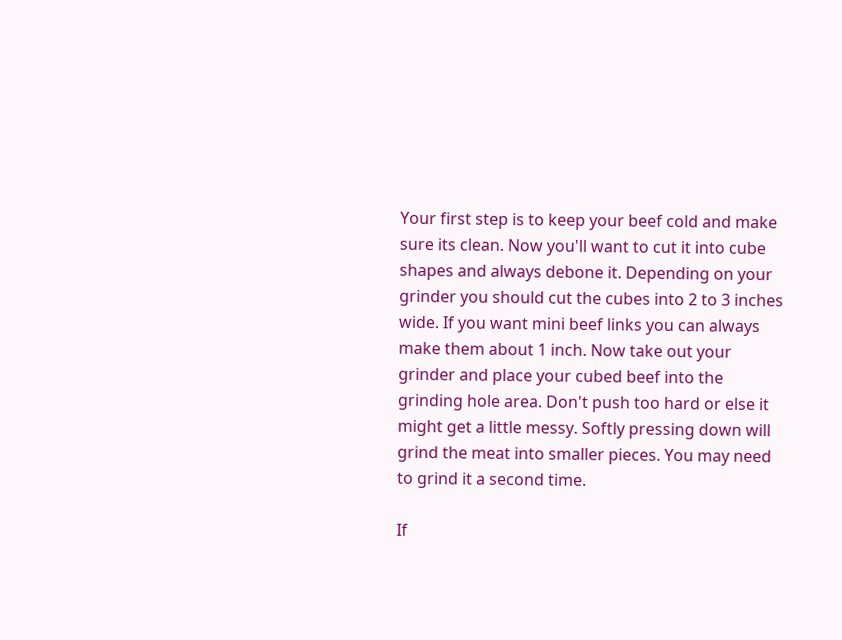Your first step is to keep your beef cold and make sure its clean. Now you'll want to cut it into cube shapes and always debone it. Depending on your grinder you should cut the cubes into 2 to 3 inches wide. If you want mini beef links you can always make them about 1 inch. Now take out your grinder and place your cubed beef into the grinding hole area. Don't push too hard or else it might get a little messy. Softly pressing down will grind the meat into smaller pieces. You may need to grind it a second time.

If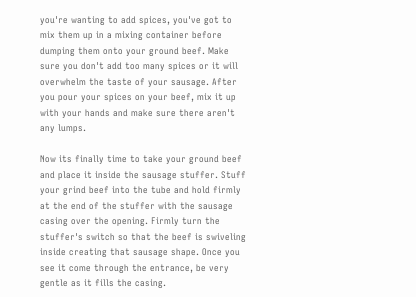you're wanting to add spices, you've got to mix them up in a mixing container before dumping them onto your ground beef. Make sure you don't add too many spices or it will overwhelm the taste of your sausage. After you pour your spices on your beef, mix it up with your hands and make sure there aren't any lumps.

Now its finally time to take your ground beef and place it inside the sausage stuffer. Stuff your grind beef into the tube and hold firmly at the end of the stuffer with the sausage casing over the opening. Firmly turn the stuffer's switch so that the beef is swiveling inside creating that sausage shape. Once you see it come through the entrance, be very gentle as it fills the casing.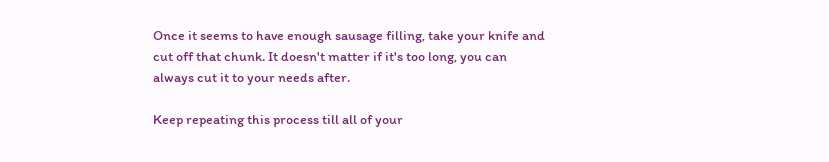Once it seems to have enough sausage filling, take your knife and cut off that chunk. It doesn't matter if it's too long, you can always cut it to your needs after.

Keep repeating this process till all of your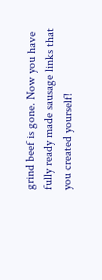grind beef is gone. Now you have fully ready made sausage links that you created yourself!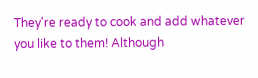They're ready to cook and add whatever you like to them! Although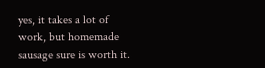yes, it takes a lot of work, but homemade sausage sure is worth it.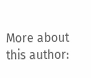More about this author: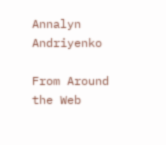Annalyn Andriyenko

From Around the Web